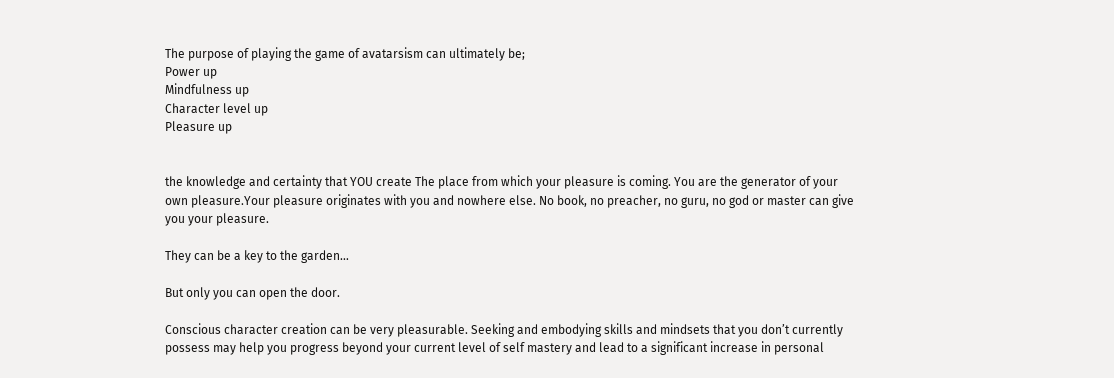The purpose of playing the game of avatarsism can ultimately be;
Power up
Mindfulness up
Character level up
Pleasure up


the knowledge and certainty that YOU create The place from which your pleasure is coming. You are the generator of your own pleasure.Your pleasure originates with you and nowhere else. No book, no preacher, no guru, no god or master can give you your pleasure.

They can be a key to the garden…

But only you can open the door.

Conscious character creation can be very pleasurable. Seeking and embodying skills and mindsets that you don’t currently possess may help you progress beyond your current level of self mastery and lead to a significant increase in personal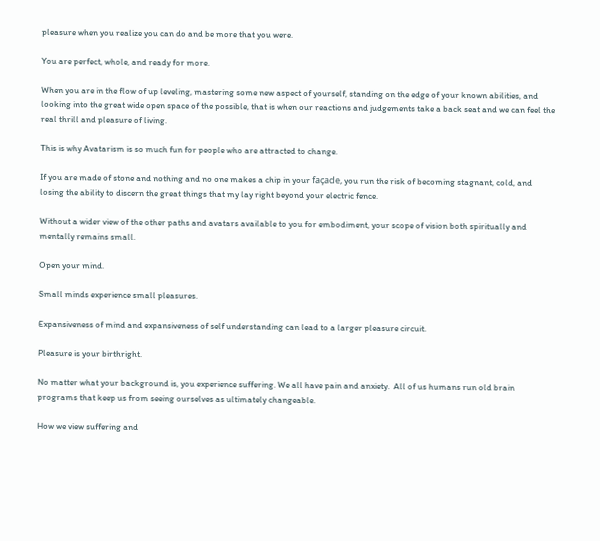pleasure when you realize you can do and be more that you were.

You are perfect, whole, and ready for more.

When you are in the flow of up leveling, mastering some new aspect of yourself, standing on the edge of your known abilities, and looking into the great wide open space of the possible, that is when our reactions and judgements take a back seat and we can feel the real thrill and pleasure of living.

This is why Avatarism is so much fun for people who are attracted to change.

If you are made of stone and nothing and no one makes a chip in your façade, you run the risk of becoming stagnant, cold, and losing the ability to discern the great things that my lay right beyond your electric fence.

Without a wider view of the other paths and avatars available to you for embodiment, your scope of vision both spiritually and mentally remains small.

Open your mind.

Small minds experience small pleasures.

Expansiveness of mind and expansiveness of self understanding can lead to a larger pleasure circuit.

Pleasure is your birthright.

No matter what your background is, you experience suffering. We all have pain and anxiety.  All of us humans run old brain programs that keep us from seeing ourselves as ultimately changeable.

How we view suffering and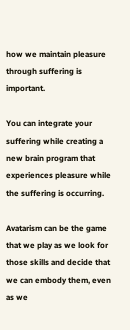how we maintain pleasure through suffering is important.

You can integrate your suffering while creating a new brain program that experiences pleasure while the suffering is occurring.

Avatarism can be the game that we play as we look for those skills and decide that we can embody them, even as we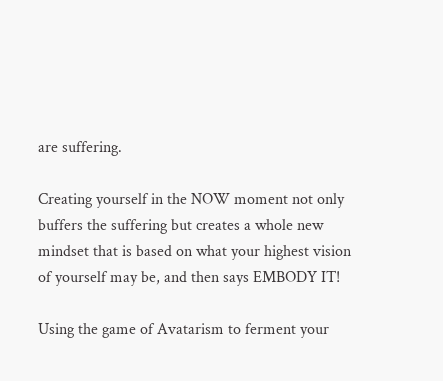are suffering.

Creating yourself in the NOW moment not only buffers the suffering but creates a whole new mindset that is based on what your highest vision of yourself may be, and then says EMBODY IT!

Using the game of Avatarism to ferment your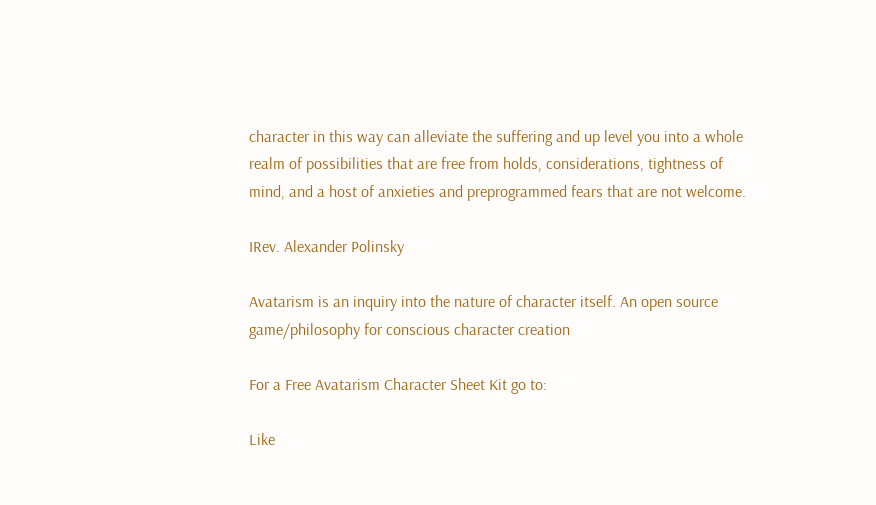character in this way can alleviate the suffering and up level you into a whole realm of possibilities that are free from holds, considerations, tightness of mind, and a host of anxieties and preprogrammed fears that are not welcome.

IRev. Alexander Polinsky

Avatarism is an inquiry into the nature of character itself. An open source game/philosophy for conscious character creation

For a Free Avatarism Character Sheet Kit go to:

Like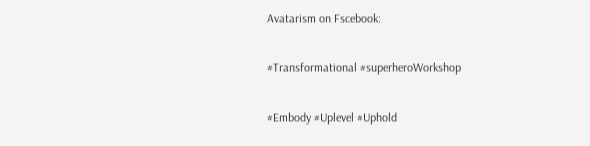Avatarism on Fscebook:

#Transformational #superheroWorkshop

#Embody #Uplevel #Uphold